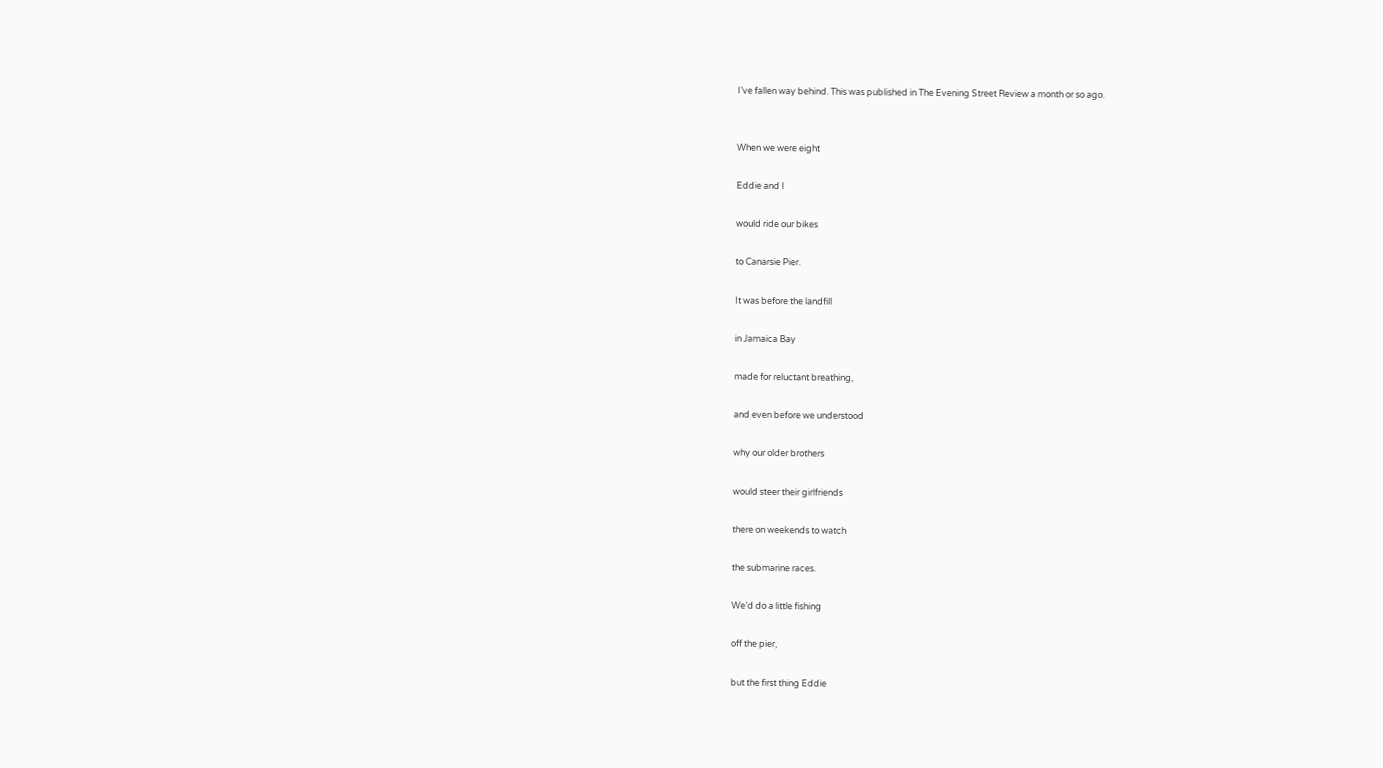I’ve fallen way behind. This was published in The Evening Street Review a month or so ago.


When we were eight

Eddie and I

would ride our bikes

to Canarsie Pier.

It was before the landfill

in Jamaica Bay

made for reluctant breathing,

and even before we understood

why our older brothers

would steer their girlfriends

there on weekends to watch

the submarine races.

We’d do a little fishing

off the pier,

but the first thing Eddie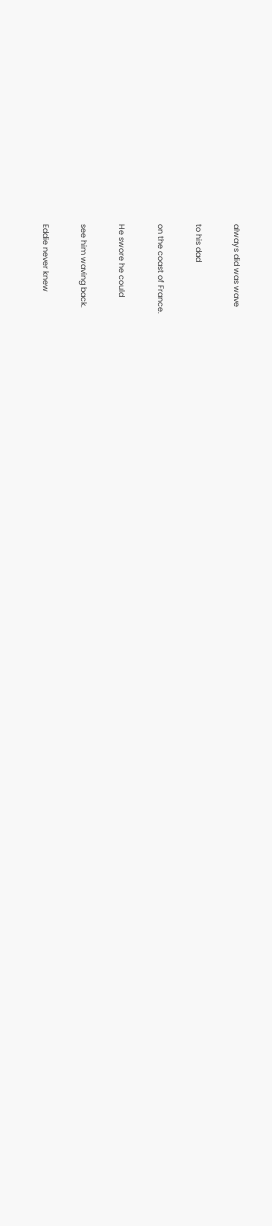always did was wave

to his dad

on the coast of France.

He swore he could

see him waving back.

Eddie never knew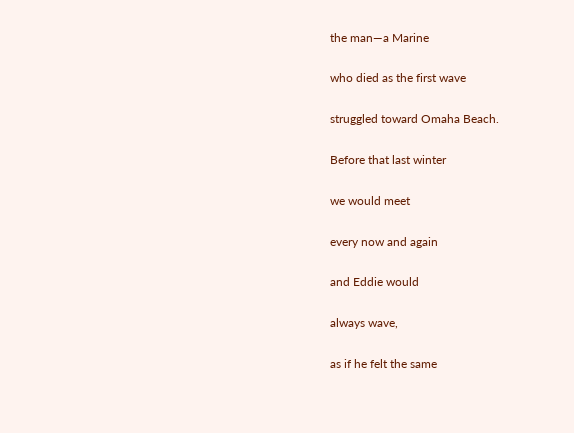the man—a Marine

who died as the first wave

struggled toward Omaha Beach.

Before that last winter

we would meet

every now and again

and Eddie would

always wave,

as if he felt the same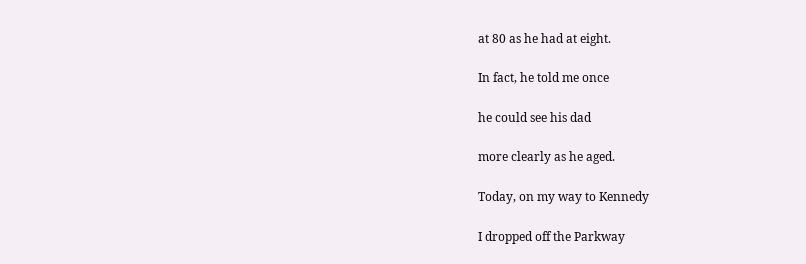at 80 as he had at eight.

In fact, he told me once

he could see his dad

more clearly as he aged.

Today, on my way to Kennedy

I dropped off the Parkway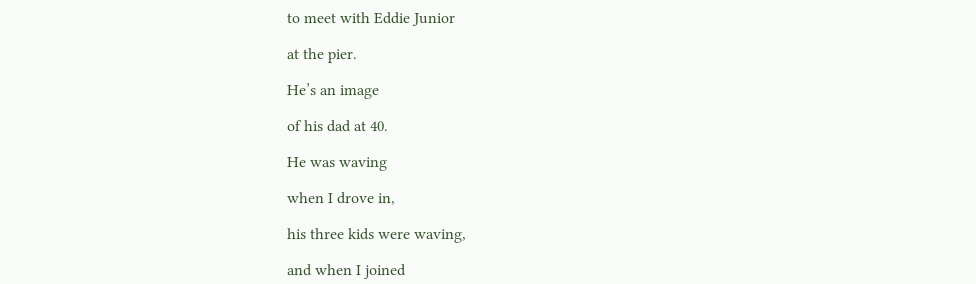to meet with Eddie Junior

at the pier.

He’s an image

of his dad at 40.

He was waving

when I drove in,

his three kids were waving,

and when I joined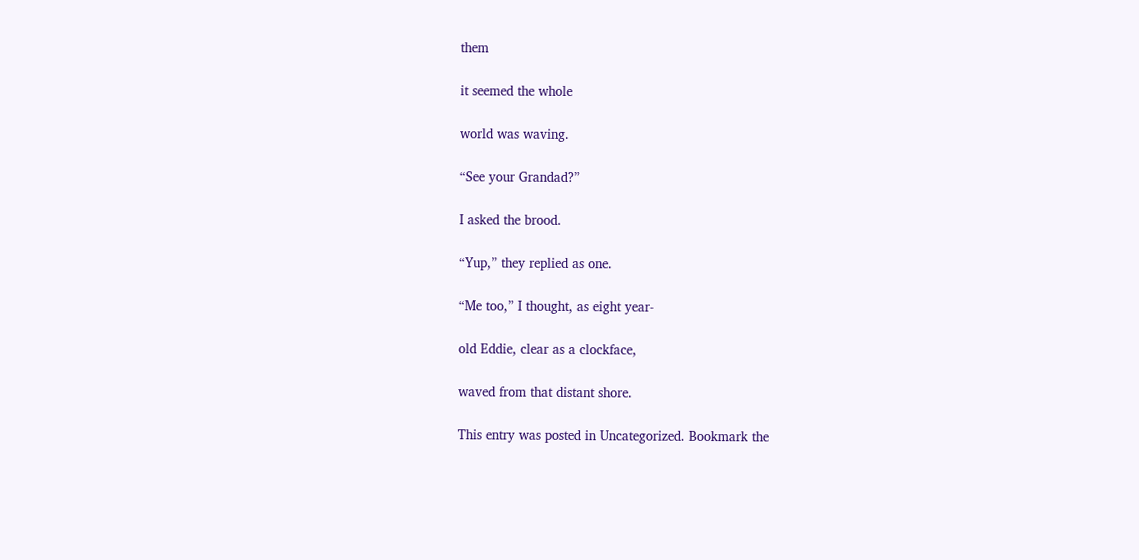them

it seemed the whole

world was waving.

“See your Grandad?”

I asked the brood.

“Yup,” they replied as one.

“Me too,” I thought, as eight year-

old Eddie, clear as a clockface,

waved from that distant shore.

This entry was posted in Uncategorized. Bookmark the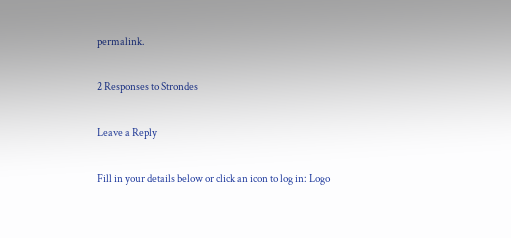permalink.

2 Responses to Strondes

Leave a Reply

Fill in your details below or click an icon to log in: Logo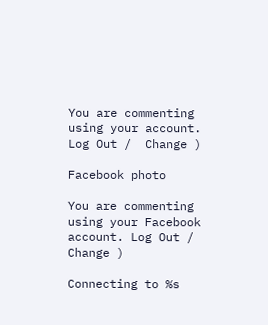You are commenting using your account. Log Out /  Change )

Facebook photo

You are commenting using your Facebook account. Log Out /  Change )

Connecting to %s